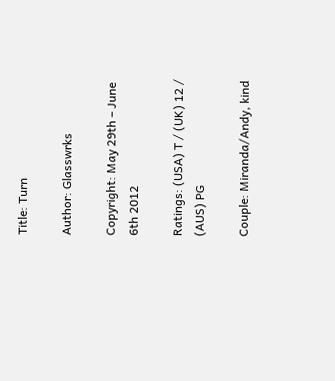Title: Turn

Author: Glasswrks

Copyright: May 29th – June 6th 2012

Ratings: (USA) T / (UK) 12 / (AUS) PG

Couple: Miranda/Andy, kind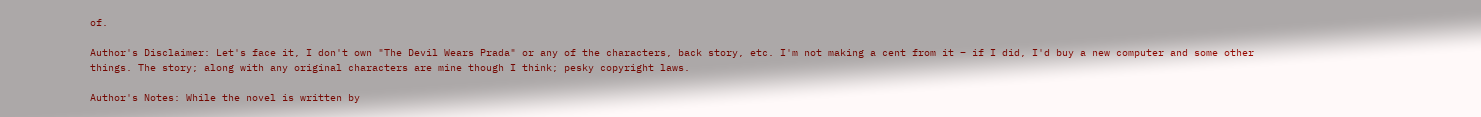of.

Author's Disclaimer: Let's face it, I don't own "The Devil Wears Prada" or any of the characters, back story, etc. I'm not making a cent from it – if I did, I'd buy a new computer and some other things. The story; along with any original characters are mine though I think; pesky copyright laws.

Author's Notes: While the novel is written by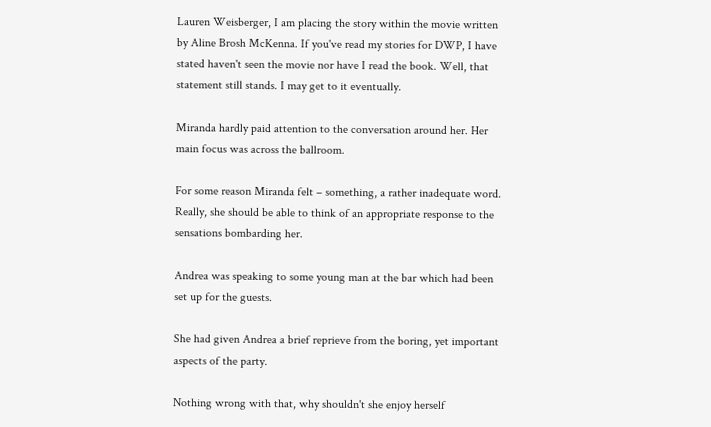Lauren Weisberger, I am placing the story within the movie written by Aline Brosh McKenna. If you've read my stories for DWP, I have stated haven't seen the movie nor have I read the book. Well, that statement still stands. I may get to it eventually.

Miranda hardly paid attention to the conversation around her. Her main focus was across the ballroom.

For some reason Miranda felt – something, a rather inadequate word. Really, she should be able to think of an appropriate response to the sensations bombarding her.

Andrea was speaking to some young man at the bar which had been set up for the guests.

She had given Andrea a brief reprieve from the boring, yet important aspects of the party.

Nothing wrong with that, why shouldn't she enjoy herself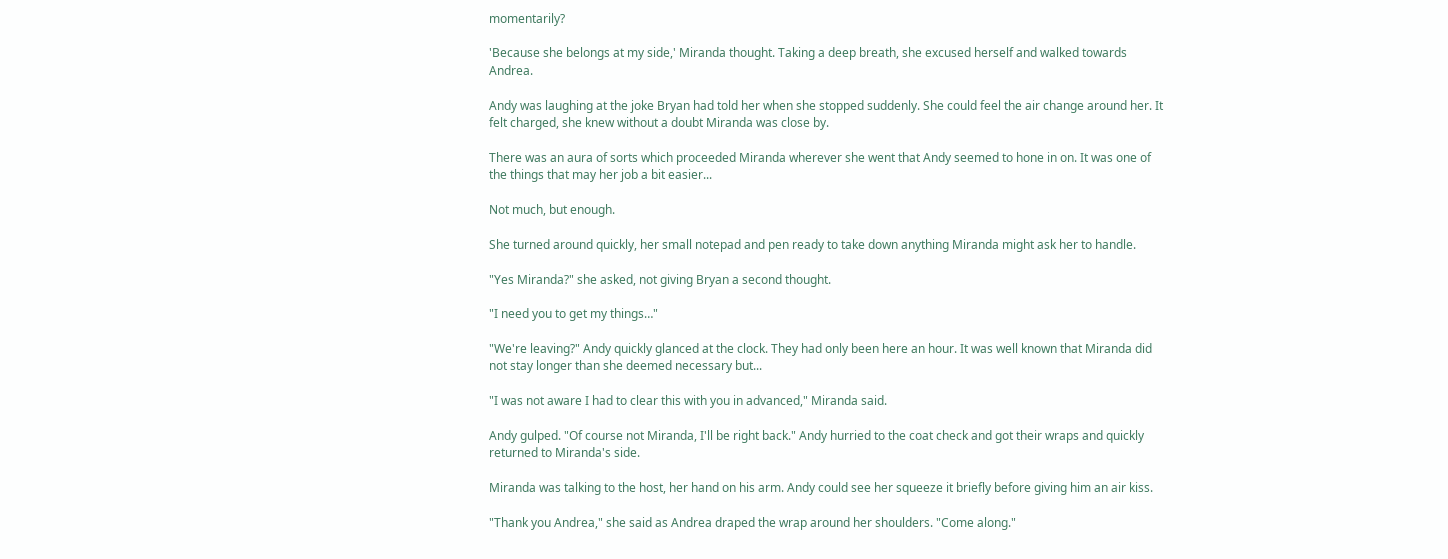momentarily?

'Because she belongs at my side,' Miranda thought. Taking a deep breath, she excused herself and walked towards Andrea.

Andy was laughing at the joke Bryan had told her when she stopped suddenly. She could feel the air change around her. It felt charged, she knew without a doubt Miranda was close by.

There was an aura of sorts which proceeded Miranda wherever she went that Andy seemed to hone in on. It was one of the things that may her job a bit easier...

Not much, but enough.

She turned around quickly, her small notepad and pen ready to take down anything Miranda might ask her to handle.

"Yes Miranda?" she asked, not giving Bryan a second thought.

"I need you to get my things…"

"We're leaving?" Andy quickly glanced at the clock. They had only been here an hour. It was well known that Miranda did not stay longer than she deemed necessary but...

"I was not aware I had to clear this with you in advanced," Miranda said.

Andy gulped. "Of course not Miranda, I'll be right back." Andy hurried to the coat check and got their wraps and quickly returned to Miranda's side.

Miranda was talking to the host, her hand on his arm. Andy could see her squeeze it briefly before giving him an air kiss.

"Thank you Andrea," she said as Andrea draped the wrap around her shoulders. "Come along."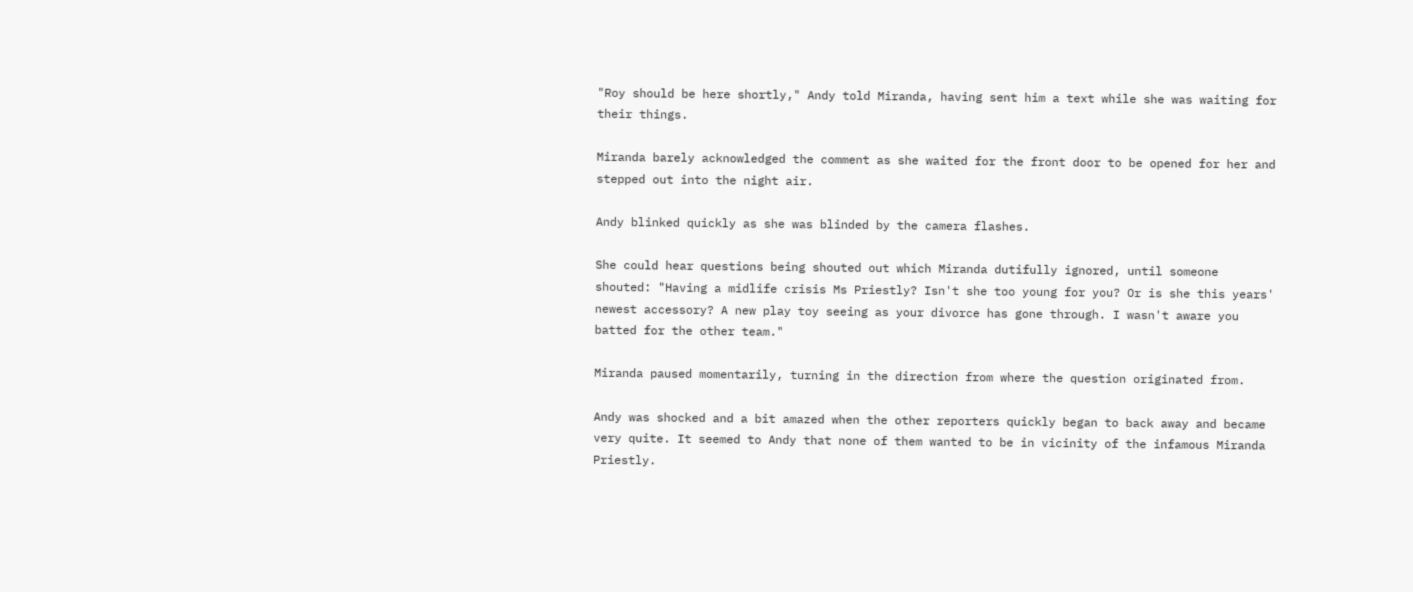"Roy should be here shortly," Andy told Miranda, having sent him a text while she was waiting for their things.

Miranda barely acknowledged the comment as she waited for the front door to be opened for her and stepped out into the night air.

Andy blinked quickly as she was blinded by the camera flashes.

She could hear questions being shouted out which Miranda dutifully ignored, until someone shouted: "Having a midlife crisis Ms Priestly? Isn't she too young for you? Or is she this years' newest accessory? A new play toy seeing as your divorce has gone through. I wasn't aware you batted for the other team."

Miranda paused momentarily, turning in the direction from where the question originated from.

Andy was shocked and a bit amazed when the other reporters quickly began to back away and became very quite. It seemed to Andy that none of them wanted to be in vicinity of the infamous Miranda Priestly.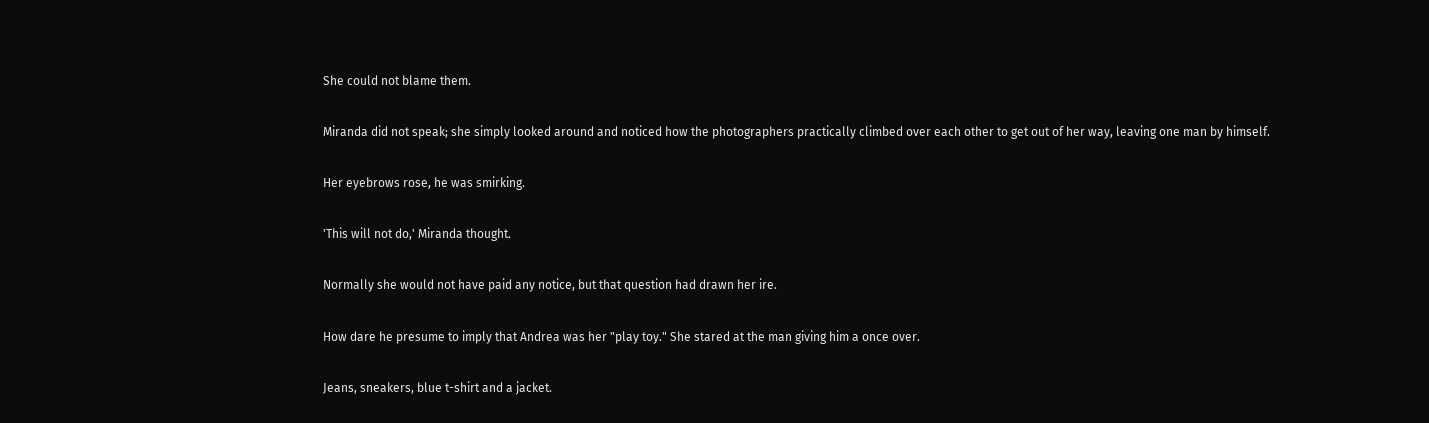She could not blame them.

Miranda did not speak; she simply looked around and noticed how the photographers practically climbed over each other to get out of her way, leaving one man by himself.

Her eyebrows rose, he was smirking.

'This will not do,' Miranda thought.

Normally she would not have paid any notice, but that question had drawn her ire.

How dare he presume to imply that Andrea was her "play toy." She stared at the man giving him a once over.

Jeans, sneakers, blue t-shirt and a jacket.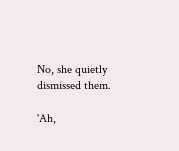No, she quietly dismissed them.

'Ah,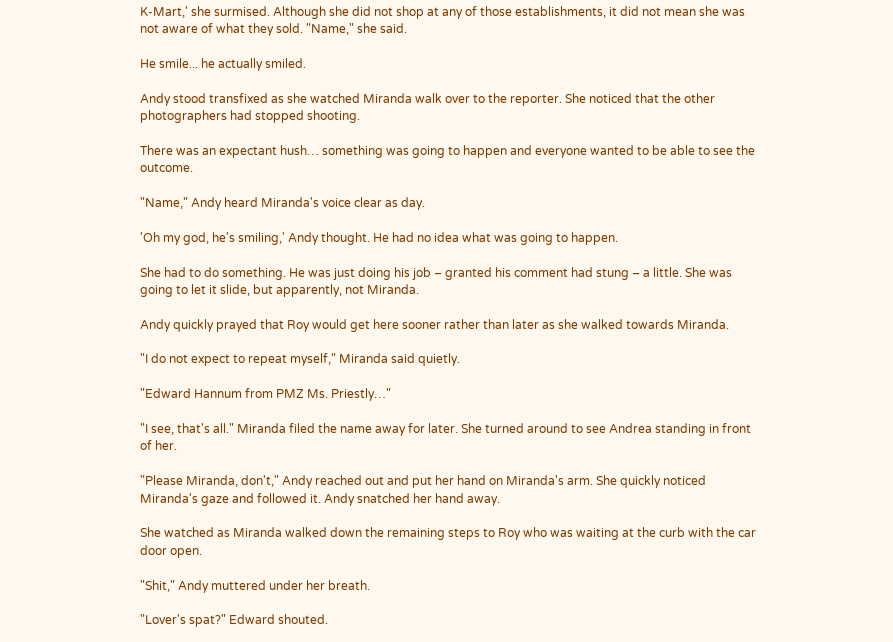K-Mart,' she surmised. Although she did not shop at any of those establishments, it did not mean she was not aware of what they sold. "Name," she said.

He smile... he actually smiled.

Andy stood transfixed as she watched Miranda walk over to the reporter. She noticed that the other photographers had stopped shooting.

There was an expectant hush… something was going to happen and everyone wanted to be able to see the outcome.

"Name," Andy heard Miranda's voice clear as day.

'Oh my god, he's smiling,' Andy thought. He had no idea what was going to happen.

She had to do something. He was just doing his job – granted his comment had stung – a little. She was going to let it slide, but apparently, not Miranda.

Andy quickly prayed that Roy would get here sooner rather than later as she walked towards Miranda.

"I do not expect to repeat myself," Miranda said quietly.

"Edward Hannum from PMZ Ms. Priestly…"

"I see, that's all." Miranda filed the name away for later. She turned around to see Andrea standing in front of her.

"Please Miranda, don't," Andy reached out and put her hand on Miranda's arm. She quickly noticed Miranda's gaze and followed it. Andy snatched her hand away.

She watched as Miranda walked down the remaining steps to Roy who was waiting at the curb with the car door open.

"Shit," Andy muttered under her breath.

"Lover's spat?" Edward shouted.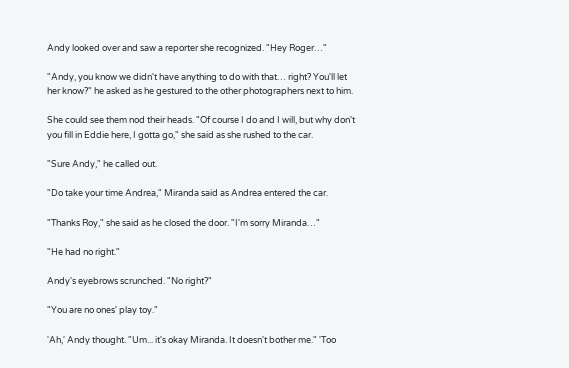Andy looked over and saw a reporter she recognized. "Hey Roger…"

"Andy, you know we didn't have anything to do with that… right? You'll let her know?" he asked as he gestured to the other photographers next to him.

She could see them nod their heads. "Of course I do and I will, but why don't you fill in Eddie here, I gotta go," she said as she rushed to the car.

"Sure Andy," he called out.

"Do take your time Andrea," Miranda said as Andrea entered the car.

"Thanks Roy," she said as he closed the door. "I'm sorry Miranda…"

"He had no right."

Andy's eyebrows scrunched. "No right?"

"You are no ones' play toy."

'Ah,' Andy thought. "Um... it's okay Miranda. It doesn't bother me." 'Too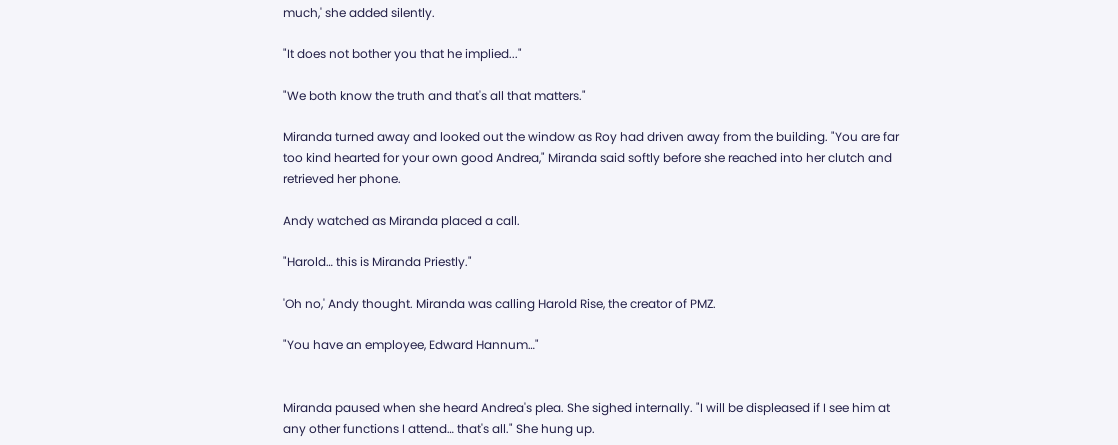much,' she added silently.

"It does not bother you that he implied..."

"We both know the truth and that's all that matters."

Miranda turned away and looked out the window as Roy had driven away from the building. "You are far too kind hearted for your own good Andrea," Miranda said softly before she reached into her clutch and retrieved her phone.

Andy watched as Miranda placed a call.

"Harold… this is Miranda Priestly."

'Oh no,' Andy thought. Miranda was calling Harold Rise, the creator of PMZ.

"You have an employee, Edward Hannum…"


Miranda paused when she heard Andrea's plea. She sighed internally. "I will be displeased if I see him at any other functions I attend… that's all." She hung up.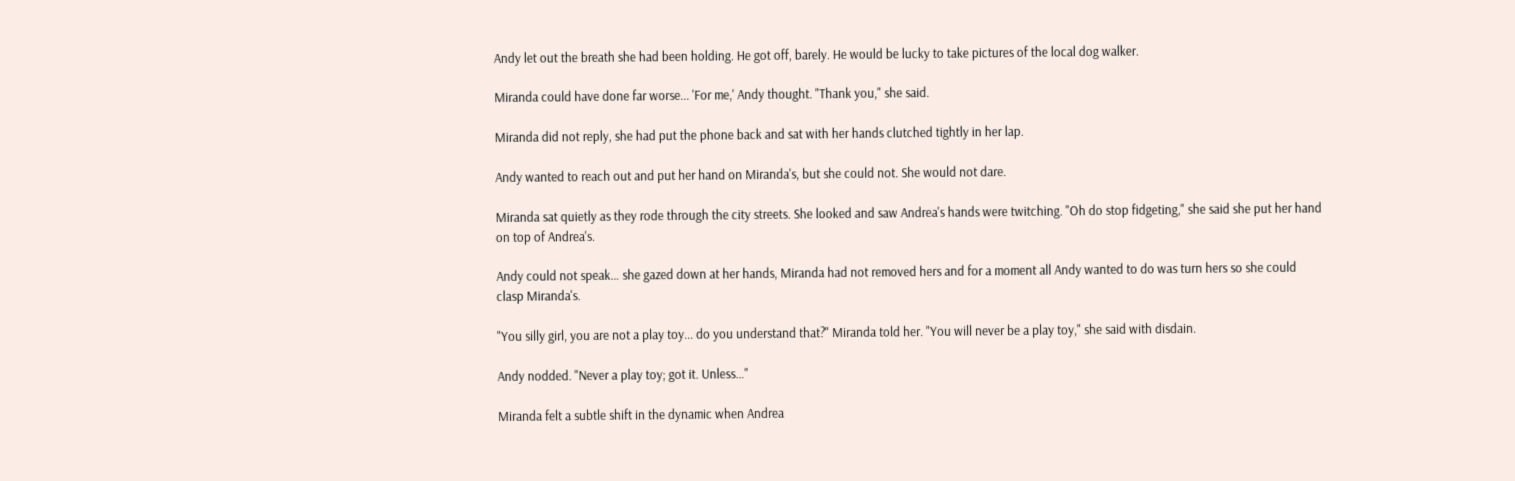Andy let out the breath she had been holding. He got off, barely. He would be lucky to take pictures of the local dog walker.

Miranda could have done far worse... 'For me,' Andy thought. "Thank you," she said.

Miranda did not reply, she had put the phone back and sat with her hands clutched tightly in her lap.

Andy wanted to reach out and put her hand on Miranda's, but she could not. She would not dare.

Miranda sat quietly as they rode through the city streets. She looked and saw Andrea's hands were twitching. "Oh do stop fidgeting," she said she put her hand on top of Andrea's.

Andy could not speak… she gazed down at her hands, Miranda had not removed hers and for a moment all Andy wanted to do was turn hers so she could clasp Miranda's.

"You silly girl, you are not a play toy... do you understand that?" Miranda told her. "You will never be a play toy," she said with disdain.

Andy nodded. "Never a play toy; got it. Unless…"

Miranda felt a subtle shift in the dynamic when Andrea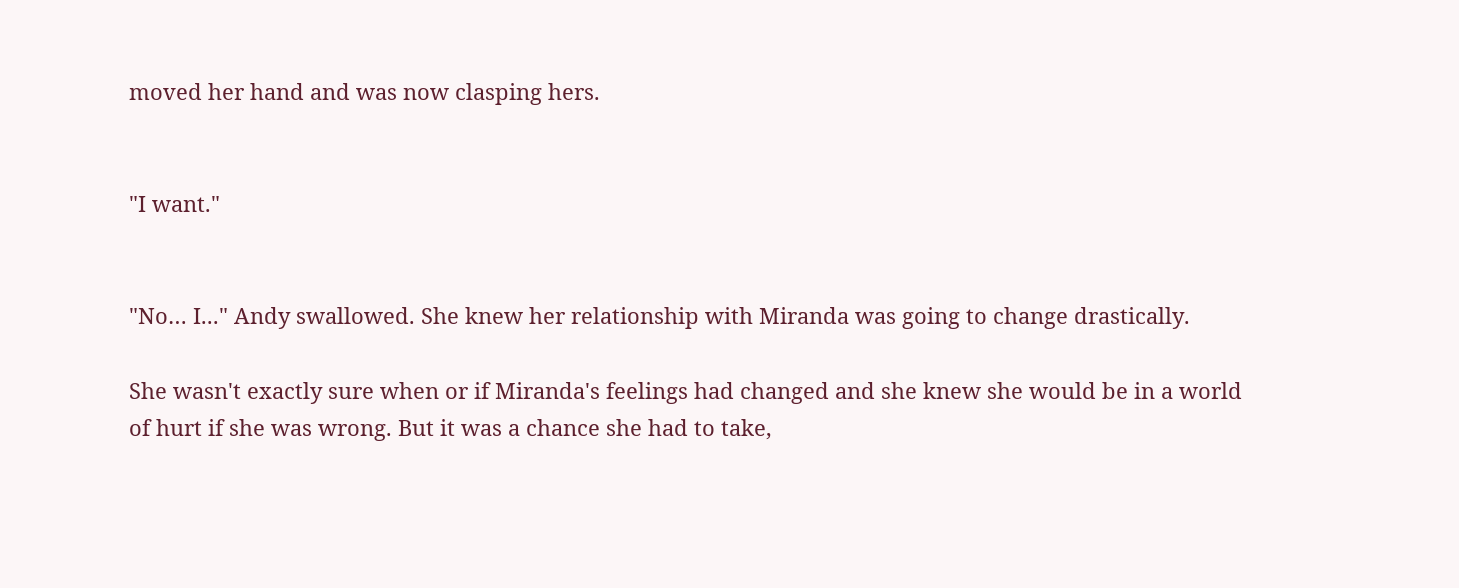moved her hand and was now clasping hers.


"I want."


"No… I..." Andy swallowed. She knew her relationship with Miranda was going to change drastically.

She wasn't exactly sure when or if Miranda's feelings had changed and she knew she would be in a world of hurt if she was wrong. But it was a chance she had to take,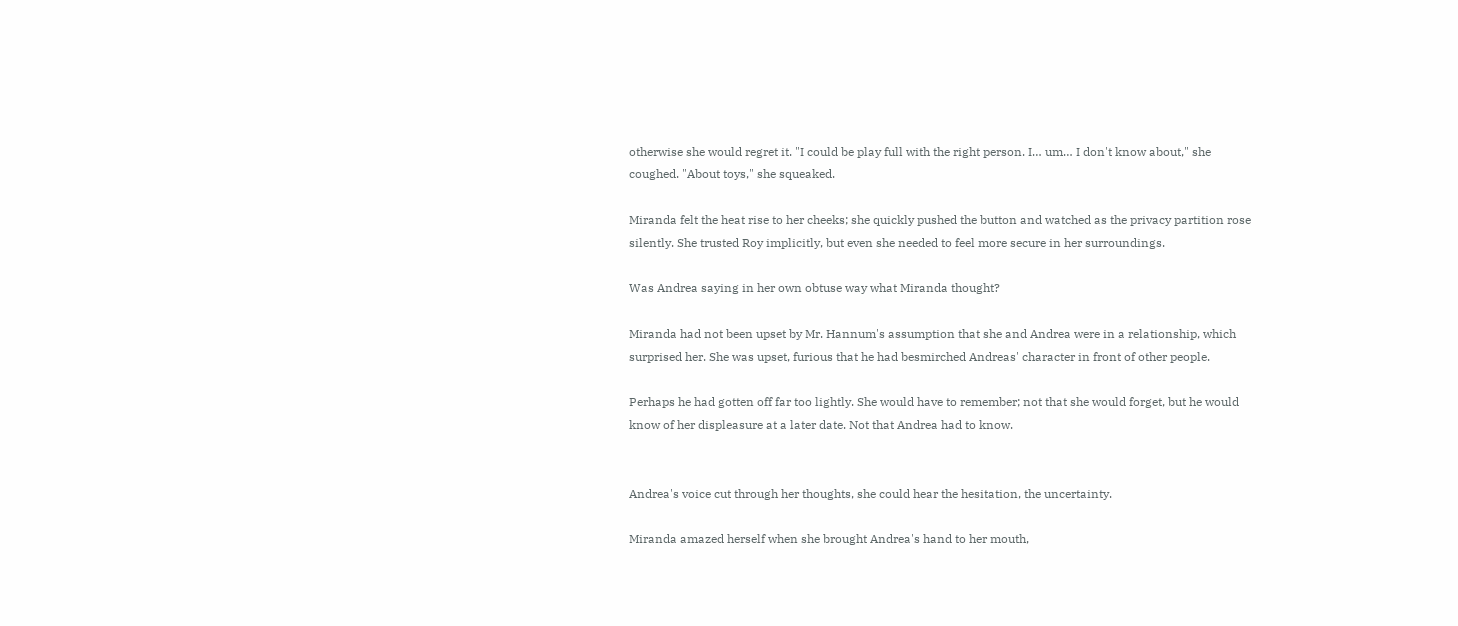otherwise she would regret it. "I could be play full with the right person. I… um… I don't know about," she coughed. "About toys," she squeaked.

Miranda felt the heat rise to her cheeks; she quickly pushed the button and watched as the privacy partition rose silently. She trusted Roy implicitly, but even she needed to feel more secure in her surroundings.

Was Andrea saying in her own obtuse way what Miranda thought?

Miranda had not been upset by Mr. Hannum's assumption that she and Andrea were in a relationship, which surprised her. She was upset, furious that he had besmirched Andreas' character in front of other people.

Perhaps he had gotten off far too lightly. She would have to remember; not that she would forget, but he would know of her displeasure at a later date. Not that Andrea had to know.


Andrea's voice cut through her thoughts, she could hear the hesitation, the uncertainty.

Miranda amazed herself when she brought Andrea's hand to her mouth,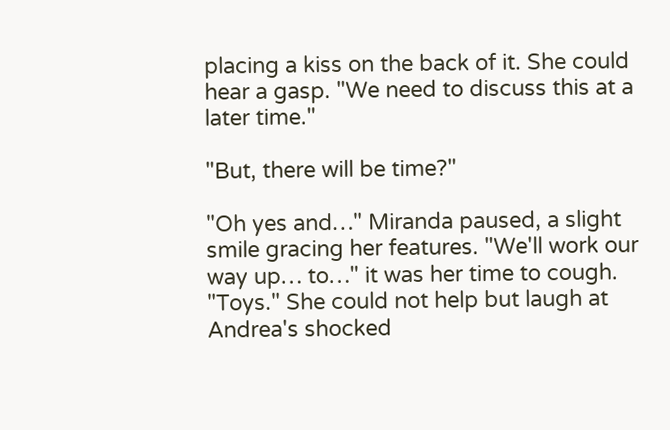placing a kiss on the back of it. She could hear a gasp. "We need to discuss this at a later time."

"But, there will be time?"

"Oh yes and…" Miranda paused, a slight smile gracing her features. "We'll work our way up… to…" it was her time to cough. "Toys." She could not help but laugh at Andrea's shocked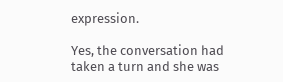expression.

Yes, the conversation had taken a turn and she was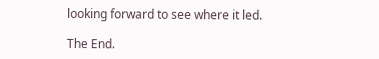looking forward to see where it led.

The End.